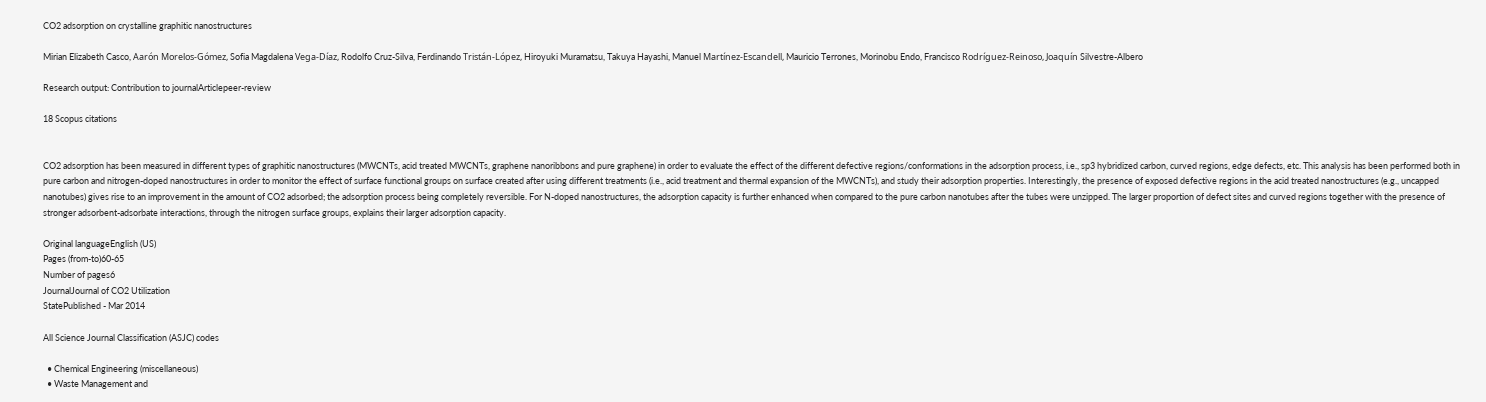CO2 adsorption on crystalline graphitic nanostructures

Mirian Elizabeth Casco, Aarón Morelos-Gómez, Sofia Magdalena Vega-Díaz, Rodolfo Cruz-Silva, Ferdinando Tristán-López, Hiroyuki Muramatsu, Takuya Hayashi, Manuel Martínez-Escandell, Mauricio Terrones, Morinobu Endo, Francisco Rodríguez-Reinoso, Joaquín Silvestre-Albero

Research output: Contribution to journalArticlepeer-review

18 Scopus citations


CO2 adsorption has been measured in different types of graphitic nanostructures (MWCNTs, acid treated MWCNTs, graphene nanoribbons and pure graphene) in order to evaluate the effect of the different defective regions/conformations in the adsorption process, i.e., sp3 hybridized carbon, curved regions, edge defects, etc. This analysis has been performed both in pure carbon and nitrogen-doped nanostructures in order to monitor the effect of surface functional groups on surface created after using different treatments (i.e., acid treatment and thermal expansion of the MWCNTs), and study their adsorption properties. Interestingly, the presence of exposed defective regions in the acid treated nanostructures (e.g., uncapped nanotubes) gives rise to an improvement in the amount of CO2 adsorbed; the adsorption process being completely reversible. For N-doped nanostructures, the adsorption capacity is further enhanced when compared to the pure carbon nanotubes after the tubes were unzipped. The larger proportion of defect sites and curved regions together with the presence of stronger adsorbent-adsorbate interactions, through the nitrogen surface groups, explains their larger adsorption capacity.

Original languageEnglish (US)
Pages (from-to)60-65
Number of pages6
JournalJournal of CO2 Utilization
StatePublished - Mar 2014

All Science Journal Classification (ASJC) codes

  • Chemical Engineering (miscellaneous)
  • Waste Management and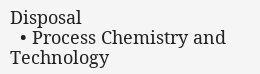Disposal
  • Process Chemistry and Technology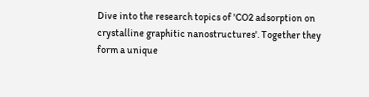Dive into the research topics of 'CO2 adsorption on crystalline graphitic nanostructures'. Together they form a unique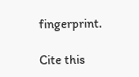fingerprint.

Cite this